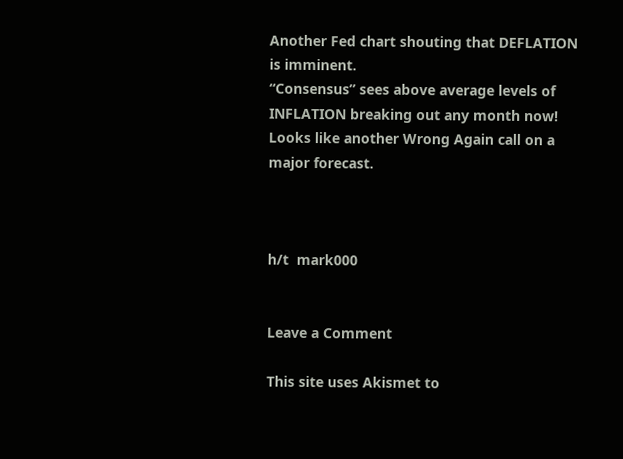Another Fed chart shouting that DEFLATION is imminent.
“Consensus” sees above average levels of INFLATION breaking out any month now! Looks like another Wrong Again call on a major forecast.



h/t  mark000


Leave a Comment

This site uses Akismet to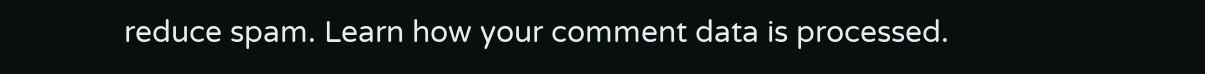reduce spam. Learn how your comment data is processed.